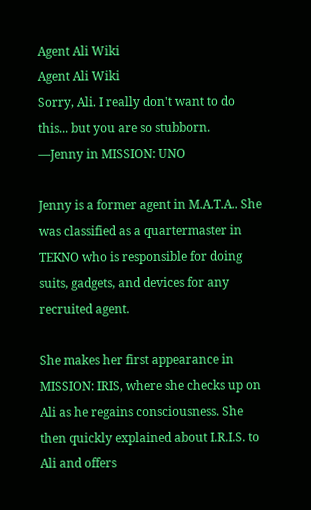Agent Ali Wiki
Agent Ali Wiki
Sorry, Ali. I really don't want to do this... but you are so stubborn.
―Jenny in MISSION: UNO

Jenny is a former agent in M.A.T.A.. She was classified as a quartermaster in TEKNO who is responsible for doing suits, gadgets, and devices for any recruited agent.

She makes her first appearance in MISSION: IRIS, where she checks up on Ali as he regains consciousness. She then quickly explained about I.R.I.S. to Ali and offers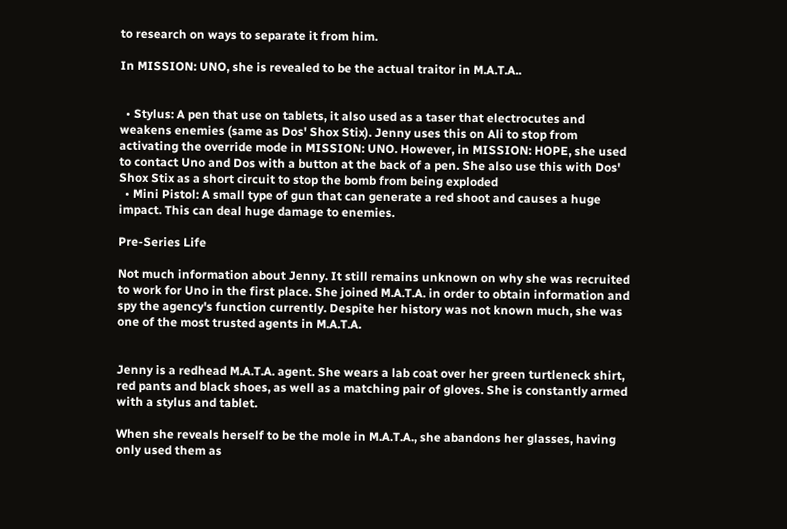to research on ways to separate it from him.

In MISSION: UNO, she is revealed to be the actual traitor in M.A.T.A..


  • Stylus: A pen that use on tablets, it also used as a taser that electrocutes and weakens enemies (same as Dos' Shox Stix). Jenny uses this on Ali to stop from activating the override mode in MISSION: UNO. However, in MISSION: HOPE, she used to contact Uno and Dos with a button at the back of a pen. She also use this with Dos' Shox Stix as a short circuit to stop the bomb from being exploded
  • Mini Pistol: A small type of gun that can generate a red shoot and causes a huge impact. This can deal huge damage to enemies.

Pre-Series Life

Not much information about Jenny. It still remains unknown on why she was recruited to work for Uno in the first place. She joined M.A.T.A. in order to obtain information and spy the agency's function currently. Despite her history was not known much, she was one of the most trusted agents in M.A.T.A.


Jenny is a redhead M.A.T.A. agent. She wears a lab coat over her green turtleneck shirt, red pants and black shoes, as well as a matching pair of gloves. She is constantly armed with a stylus and tablet.

When she reveals herself to be the mole in M.A.T.A., she abandons her glasses, having only used them as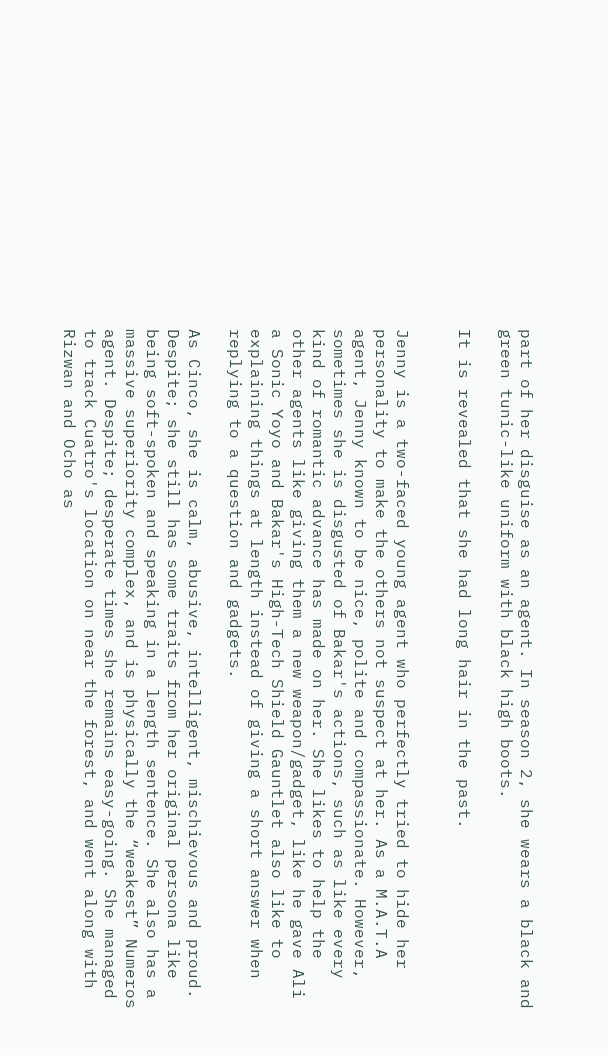part of her disguise as an agent. In season 2, she wears a black and green tunic-like uniform with black high boots.

It is revealed that she had long hair in the past.


Jenny is a two-faced young agent who perfectly tried to hide her personality to make the others not suspect at her. As a M.A.T.A agent, Jenny known to be nice, polite and compassionate. However, sometimes she is disgusted of Bakar's actions, such as like every kind of romantic advance has made on her. She likes to help the other agents like giving them a new weapon/gadget, like he gave Ali a Sonic Yoyo and Bakar's High-Tech Shield Gauntlet also like to explaining things at length instead of giving a short answer when replying to a question and gadgets.

As Cinco, she is calm, abusive, intelligent, mischievous and proud. Despite; she still has some traits from her original persona like being soft-spoken and speaking in a length sentence. She also has a massive superiority complex, and is physically the “weakest” Numeros agent. Despite; desperate times she remains easy-going. She managed to track Cuatro's location on near the forest, and went along with Rizwan and Ocho as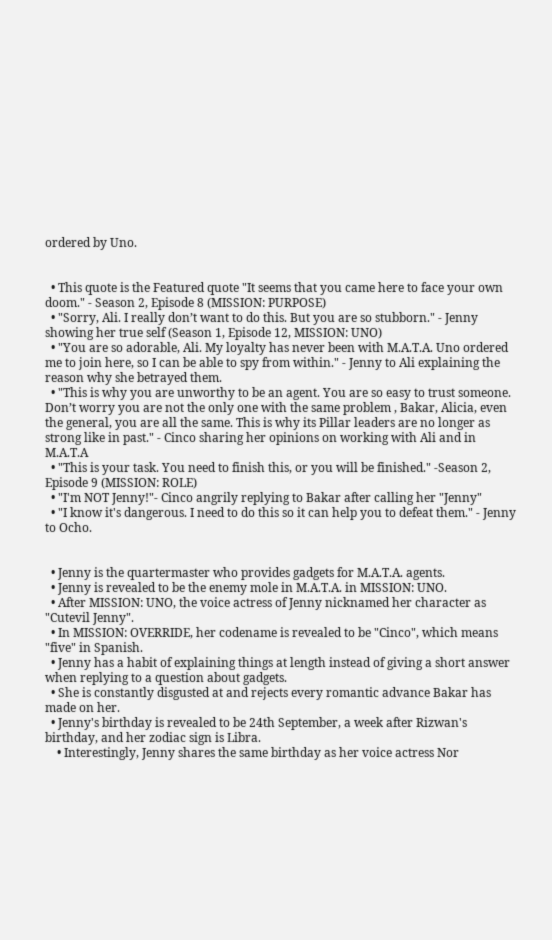ordered by Uno.


  • This quote is the Featured quote "It seems that you came here to face your own doom." - Season 2, Episode 8 (MISSION: PURPOSE)
  • "Sorry, Ali. I really don’t want to do this. But you are so stubborn." - Jenny showing her true self (Season 1, Episode 12, MISSION: UNO)
  • "You are so adorable, Ali. My loyalty has never been with M.A.T.A. Uno ordered me to join here, so I can be able to spy from within." - Jenny to Ali explaining the reason why she betrayed them.
  • "This is why you are unworthy to be an agent. You are so easy to trust someone. Don’t worry you are not the only one with the same problem , Bakar, Alicia, even the general, you are all the same. This is why its Pillar leaders are no longer as strong like in past." - Cinco sharing her opinions on working with Ali and in M.A.T.A
  • "This is your task. You need to finish this, or you will be finished." -Season 2, Episode 9 (MISSION: ROLE)
  • "I'm NOT Jenny!"- Cinco angrily replying to Bakar after calling her "Jenny"
  • "I know it's dangerous. I need to do this so it can help you to defeat them." - Jenny to Ocho.


  • Jenny is the quartermaster who provides gadgets for M.A.T.A. agents.
  • Jenny is revealed to be the enemy mole in M.A.T.A. in MISSION: UNO.
  • After MISSION: UNO, the voice actress of Jenny nicknamed her character as "Cutevil Jenny".
  • In MISSION: OVERRIDE, her codename is revealed to be "Cinco", which means "five" in Spanish.
  • Jenny has a habit of explaining things at length instead of giving a short answer when replying to a question about gadgets.
  • She is constantly disgusted at and rejects every romantic advance Bakar has made on her.
  • Jenny's birthday is revealed to be 24th September, a week after Rizwan's birthday, and her zodiac sign is Libra.
    • Interestingly, Jenny shares the same birthday as her voice actress Nor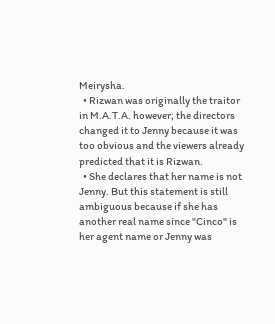Meirysha.
  • Rizwan was originally the traitor in M.A.T.A. however; the directors changed it to Jenny because it was too obvious and the viewers already predicted that it is Rizwan.
  • She declares that her name is not Jenny. But this statement is still ambiguous because if she has another real name since "Cinco" is her agent name or Jenny was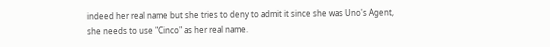indeed her real name but she tries to deny to admit it since she was Uno's Agent, she needs to use "Cinco" as her real name.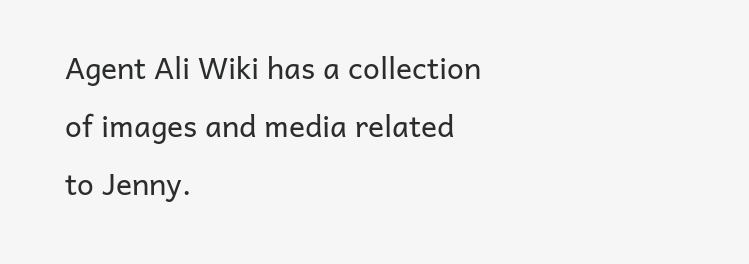Agent Ali Wiki has a collection of images and media related to Jenny.